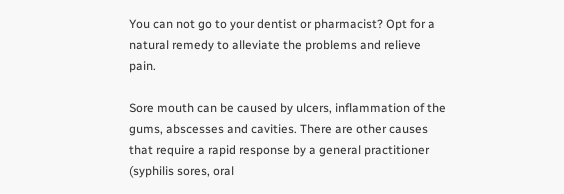You can not go to your dentist or pharmacist? Opt for a natural remedy to alleviate the problems and relieve pain.

Sore mouth can be caused by ulcers, inflammation of the gums, abscesses and cavities. There are other causes that require a rapid response by a general practitioner (syphilis sores, oral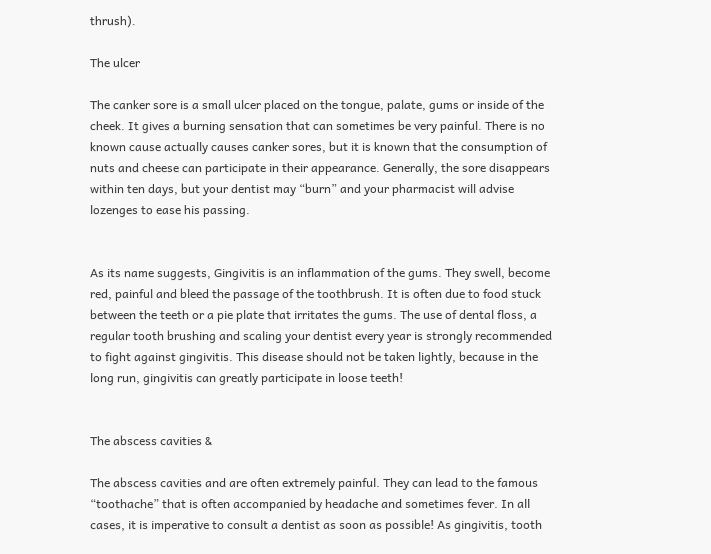thrush).

The ulcer

The canker sore is a small ulcer placed on the tongue, palate, gums or inside of the cheek. It gives a burning sensation that can sometimes be very painful. There is no known cause actually causes canker sores, but it is known that the consumption of nuts and cheese can participate in their appearance. Generally, the sore disappears within ten days, but your dentist may “burn” and your pharmacist will advise lozenges to ease his passing.


As its name suggests, Gingivitis is an inflammation of the gums. They swell, become red, painful and bleed the passage of the toothbrush. It is often due to food stuck between the teeth or a pie plate that irritates the gums. The use of dental floss, a regular tooth brushing and scaling your dentist every year is strongly recommended to fight against gingivitis. This disease should not be taken lightly, because in the long run, gingivitis can greatly participate in loose teeth!


The abscess cavities &

The abscess cavities and are often extremely painful. They can lead to the famous “toothache” that is often accompanied by headache and sometimes fever. In all cases, it is imperative to consult a dentist as soon as possible! As gingivitis, tooth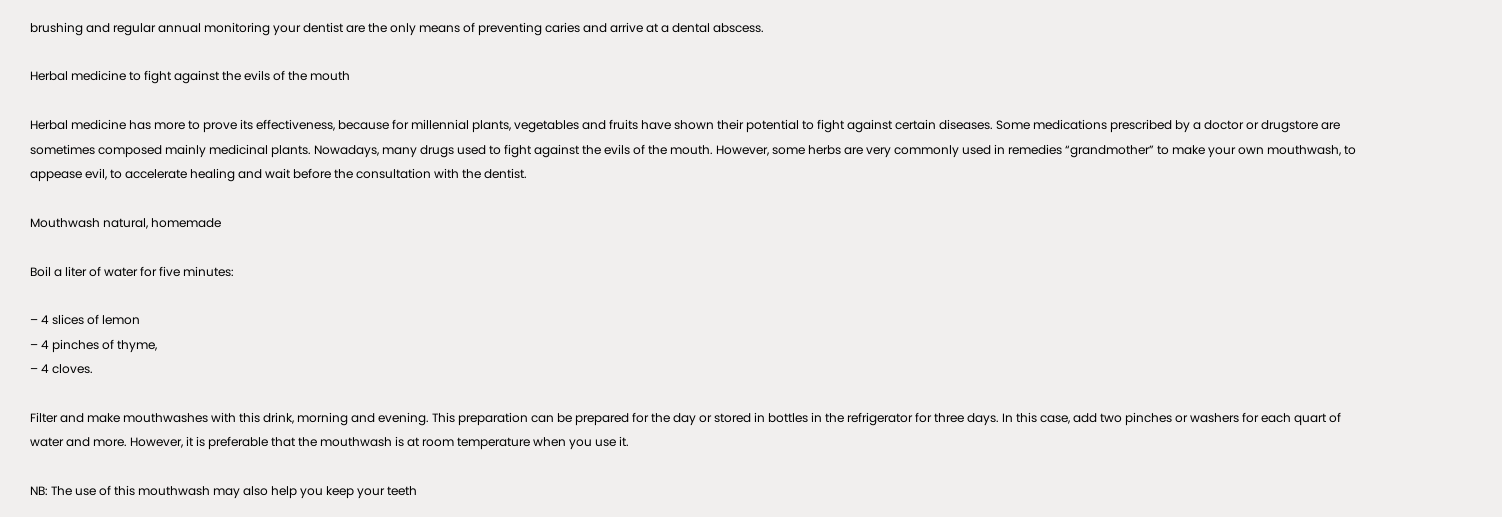brushing and regular annual monitoring your dentist are the only means of preventing caries and arrive at a dental abscess.

Herbal medicine to fight against the evils of the mouth

Herbal medicine has more to prove its effectiveness, because for millennial plants, vegetables and fruits have shown their potential to fight against certain diseases. Some medications prescribed by a doctor or drugstore are sometimes composed mainly medicinal plants. Nowadays, many drugs used to fight against the evils of the mouth. However, some herbs are very commonly used in remedies “grandmother” to make your own mouthwash, to appease evil, to accelerate healing and wait before the consultation with the dentist.

Mouthwash natural, homemade

Boil a liter of water for five minutes:

– 4 slices of lemon
– 4 pinches of thyme,
– 4 cloves.

Filter and make mouthwashes with this drink, morning and evening. This preparation can be prepared for the day or stored in bottles in the refrigerator for three days. In this case, add two pinches or washers for each quart of water and more. However, it is preferable that the mouthwash is at room temperature when you use it.

NB: The use of this mouthwash may also help you keep your teeth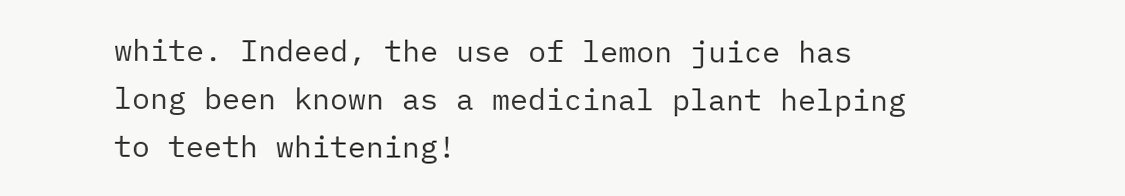white. Indeed, the use of lemon juice has long been known as a medicinal plant helping to teeth whitening!